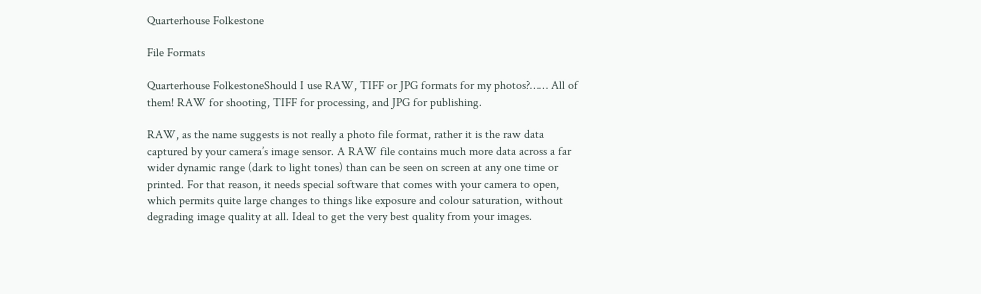Quarterhouse Folkestone

File Formats

Quarterhouse FolkestoneShould I use RAW, TIFF or JPG formats for my photos?…… All of them! RAW for shooting, TIFF for processing, and JPG for publishing.

RAW, as the name suggests is not really a photo file format, rather it is the raw data captured by your camera’s image sensor. A RAW file contains much more data across a far wider dynamic range (dark to light tones) than can be seen on screen at any one time or printed. For that reason, it needs special software that comes with your camera to open, which permits quite large changes to things like exposure and colour saturation, without degrading image quality at all. Ideal to get the very best quality from your images.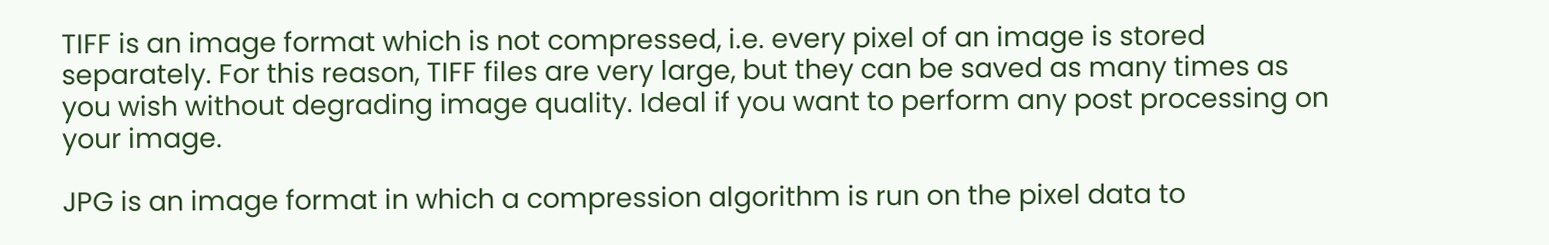TIFF is an image format which is not compressed, i.e. every pixel of an image is stored separately. For this reason, TIFF files are very large, but they can be saved as many times as you wish without degrading image quality. Ideal if you want to perform any post processing on your image.

JPG is an image format in which a compression algorithm is run on the pixel data to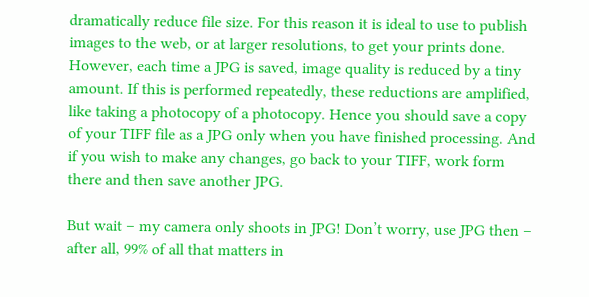dramatically reduce file size. For this reason it is ideal to use to publish images to the web, or at larger resolutions, to get your prints done. However, each time a JPG is saved, image quality is reduced by a tiny amount. If this is performed repeatedly, these reductions are amplified, like taking a photocopy of a photocopy. Hence you should save a copy of your TIFF file as a JPG only when you have finished processing. And if you wish to make any changes, go back to your TIFF, work form there and then save another JPG.

But wait – my camera only shoots in JPG! Don’t worry, use JPG then – after all, 99% of all that matters in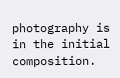photography is in the initial composition.